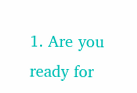1. Are you ready for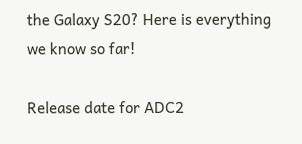the Galaxy S20? Here is everything we know so far!

Release date for ADC2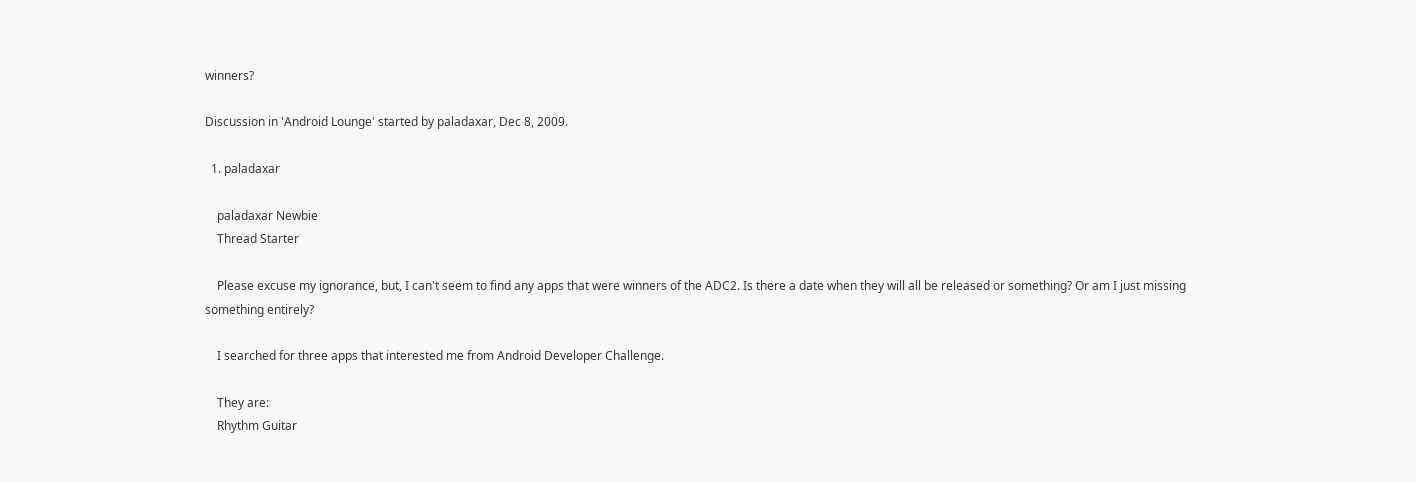winners?

Discussion in 'Android Lounge' started by paladaxar, Dec 8, 2009.

  1. paladaxar

    paladaxar Newbie
    Thread Starter

    Please excuse my ignorance, but, I can't seem to find any apps that were winners of the ADC2. Is there a date when they will all be released or something? Or am I just missing something entirely?

    I searched for three apps that interested me from Android Developer Challenge.

    They are:
    Rhythm Guitar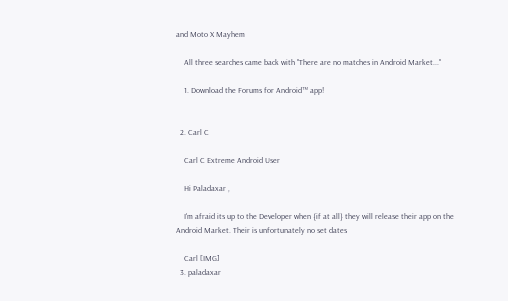and Moto X Mayhem

    All three searches came back with "There are no matches in Android Market..."

    1. Download the Forums for Android™ app!


  2. Carl C

    Carl C Extreme Android User

    Hi Paladaxar ,

    I'm afraid its up to the Developer when {if at all} they will release their app on the Android Market. Their is unfortunately no set dates

    Carl [IMG]
  3. paladaxar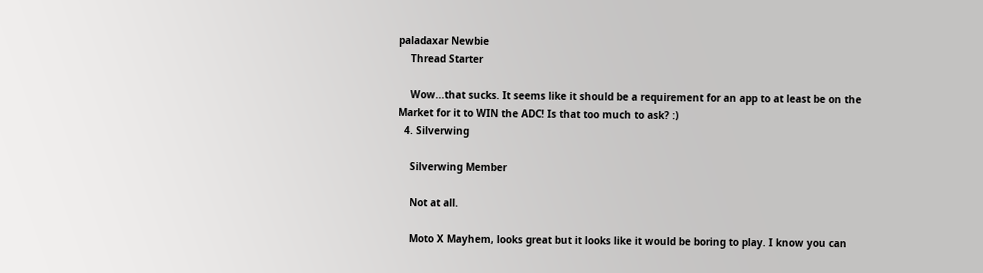paladaxar Newbie
    Thread Starter

    Wow...that sucks. It seems like it should be a requirement for an app to at least be on the Market for it to WIN the ADC! Is that too much to ask? :)
  4. Silverwing

    Silverwing Member

    Not at all.

    Moto X Mayhem, looks great but it looks like it would be boring to play. I know you can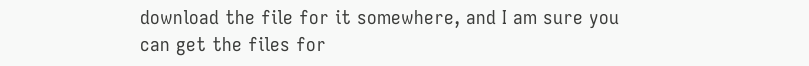download the file for it somewhere, and I am sure you can get the files for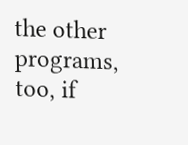the other programs, too, if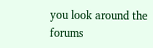you look around the forums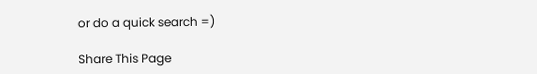or do a quick search =)

Share This Page